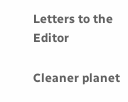Letters to the Editor

Cleaner planet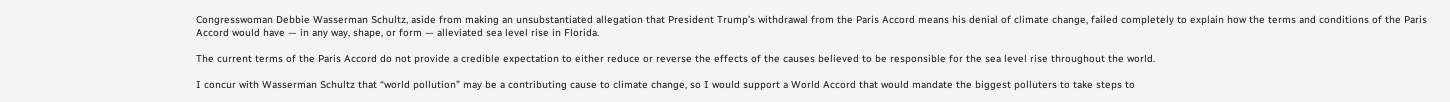Congresswoman Debbie Wasserman Schultz, aside from making an unsubstantiated allegation that President Trump’s withdrawal from the Paris Accord means his denial of climate change, failed completely to explain how the terms and conditions of the Paris Accord would have — in any way, shape, or form — alleviated sea level rise in Florida.

The current terms of the Paris Accord do not provide a credible expectation to either reduce or reverse the effects of the causes believed to be responsible for the sea level rise throughout the world.

I concur with Wasserman Schultz that “world pollution” may be a contributing cause to climate change, so I would support a World Accord that would mandate the biggest polluters to take steps to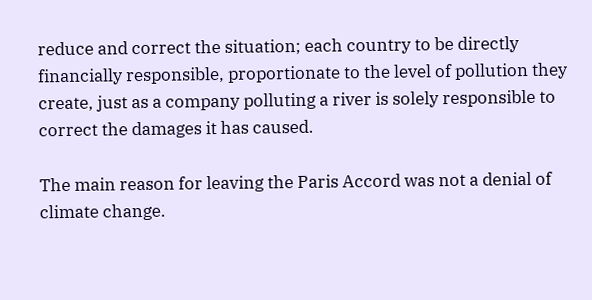reduce and correct the situation; each country to be directly financially responsible, proportionate to the level of pollution they create, just as a company polluting a river is solely responsible to correct the damages it has caused.

The main reason for leaving the Paris Accord was not a denial of climate change.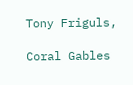Tony Friguls,

Coral Gables